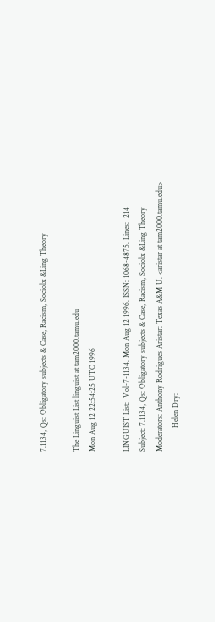7.1134, Qs: Obligatory subjects & Case, Racism, Sociolx &Ling Theory

The Linguist List linguist at tam2000.tamu.edu
Mon Aug 12 22:54:25 UTC 1996

LINGUIST List:  Vol-7-1134. Mon Aug 12 1996. ISSN: 1068-4875. Lines:  214
Subject: 7.1134, Qs: Obligatory subjects & Case, Racism, Sociolx &Ling Theory
Moderators: Anthony Rodrigues Aristar: Texas A&M U. <aristar at tam2000.tamu.edu>
            Helen Dry: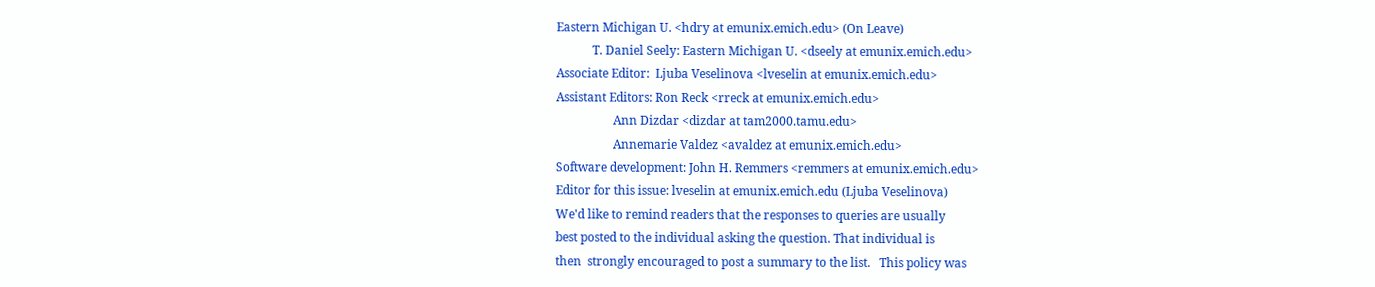Eastern Michigan U. <hdry at emunix.emich.edu> (On Leave)
            T. Daniel Seely: Eastern Michigan U. <dseely at emunix.emich.edu>
Associate Editor:  Ljuba Veselinova <lveselin at emunix.emich.edu>
Assistant Editors: Ron Reck <rreck at emunix.emich.edu>
                   Ann Dizdar <dizdar at tam2000.tamu.edu>
                   Annemarie Valdez <avaldez at emunix.emich.edu>
Software development: John H. Remmers <remmers at emunix.emich.edu>
Editor for this issue: lveselin at emunix.emich.edu (Ljuba Veselinova)
We'd like to remind readers that the responses to queries are usually
best posted to the individual asking the question. That individual is
then  strongly encouraged to post a summary to the list.   This policy was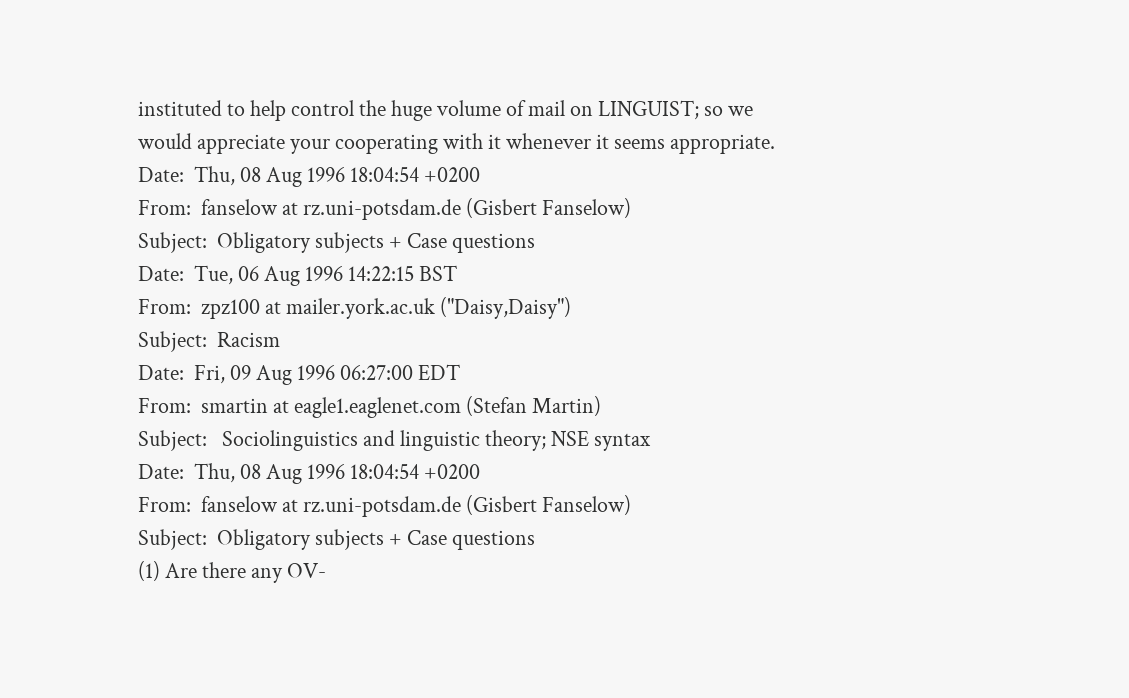instituted to help control the huge volume of mail on LINGUIST; so we
would appreciate your cooperating with it whenever it seems appropriate.
Date:  Thu, 08 Aug 1996 18:04:54 +0200
From:  fanselow at rz.uni-potsdam.de (Gisbert Fanselow)
Subject:  Obligatory subjects + Case questions
Date:  Tue, 06 Aug 1996 14:22:15 BST
From:  zpz100 at mailer.york.ac.uk ("Daisy,Daisy")
Subject:  Racism
Date:  Fri, 09 Aug 1996 06:27:00 EDT
From:  smartin at eagle1.eaglenet.com (Stefan Martin)
Subject:   Sociolinguistics and linguistic theory; NSE syntax
Date:  Thu, 08 Aug 1996 18:04:54 +0200
From:  fanselow at rz.uni-potsdam.de (Gisbert Fanselow)
Subject:  Obligatory subjects + Case questions
(1) Are there any OV-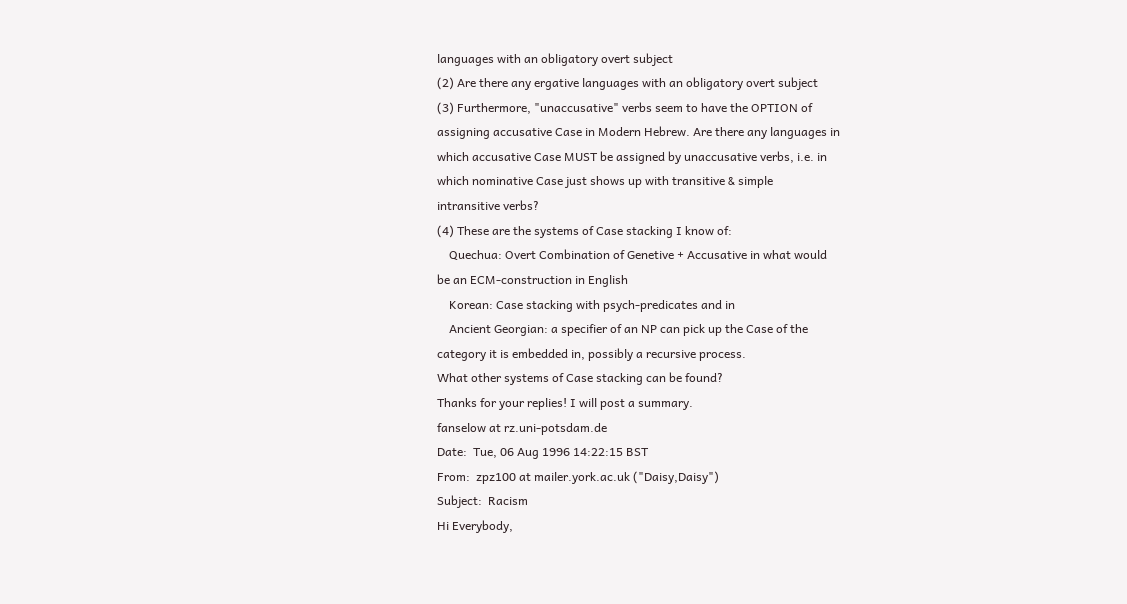languages with an obligatory overt subject
(2) Are there any ergative languages with an obligatory overt subject
(3) Furthermore, "unaccusative" verbs seem to have the OPTION of
assigning accusative Case in Modern Hebrew. Are there any languages in
which accusative Case MUST be assigned by unaccusative verbs, i.e. in
which nominative Case just shows up with transitive & simple
intransitive verbs?
(4) These are the systems of Case stacking I know of:
    Quechua: Overt Combination of Genetive + Accusative in what would
be an ECM-construction in English
    Korean: Case stacking with psych-predicates and in
    Ancient Georgian: a specifier of an NP can pick up the Case of the
category it is embedded in, possibly a recursive process.
What other systems of Case stacking can be found?
Thanks for your replies! I will post a summary.
fanselow at rz.uni-potsdam.de
Date:  Tue, 06 Aug 1996 14:22:15 BST
From:  zpz100 at mailer.york.ac.uk ("Daisy,Daisy")
Subject:  Racism
Hi Everybody,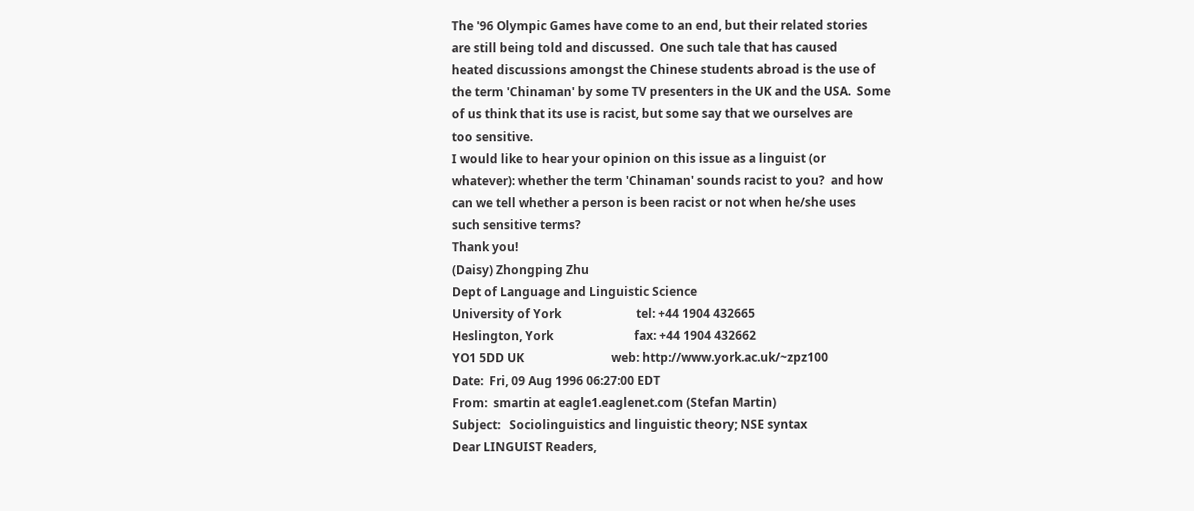The '96 Olympic Games have come to an end, but their related stories
are still being told and discussed.  One such tale that has caused
heated discussions amongst the Chinese students abroad is the use of
the term 'Chinaman' by some TV presenters in the UK and the USA.  Some
of us think that its use is racist, but some say that we ourselves are
too sensitive.
I would like to hear your opinion on this issue as a linguist (or
whatever): whether the term 'Chinaman' sounds racist to you?  and how
can we tell whether a person is been racist or not when he/she uses
such sensitive terms?
Thank you!
(Daisy) Zhongping Zhu
Dept of Language and Linguistic Science
University of York                         tel: +44 1904 432665
Heslington, York                           fax: +44 1904 432662
YO1 5DD UK                             web: http://www.york.ac.uk/~zpz100
Date:  Fri, 09 Aug 1996 06:27:00 EDT
From:  smartin at eagle1.eaglenet.com (Stefan Martin)
Subject:   Sociolinguistics and linguistic theory; NSE syntax
Dear LINGUIST Readers,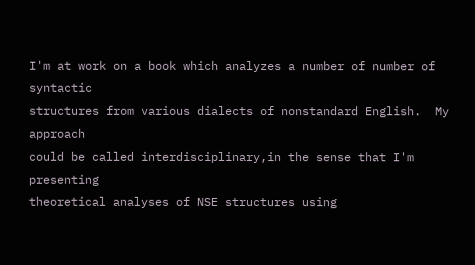I'm at work on a book which analyzes a number of number of syntactic
structures from various dialects of nonstandard English.  My approach
could be called interdisciplinary,in the sense that I'm presenting
theoretical analyses of NSE structures using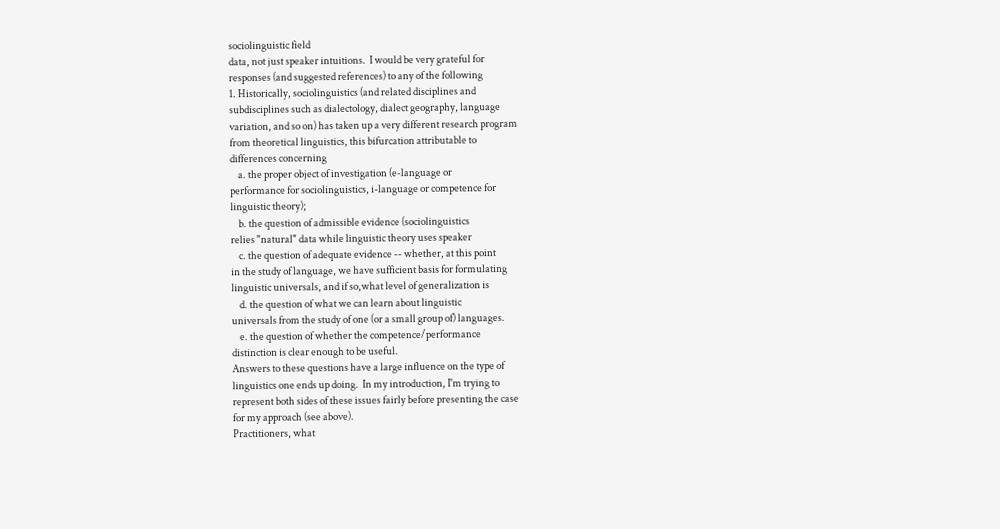sociolinguistic field
data, not just speaker intuitions.  I would be very grateful for
responses (and suggested references) to any of the following
1. Historically, sociolinguistics (and related disciplines and
subdisciplines such as dialectology, dialect geography, language
variation, and so on) has taken up a very different research program
from theoretical linguistics, this bifurcation attributable to
differences concerning
    a. the proper object of investigation (e-language or
performance for sociolinguistics, i-language or competence for
linguistic theory);
    b. the question of admissible evidence (sociolinguistics
relies "natural" data while linguistic theory uses speaker
    c. the question of adequate evidence -- whether, at this point
in the study of language, we have sufficient basis for formulating
linguistic universals, and if so,what level of generalization is
    d. the question of what we can learn about linguistic
universals from the study of one (or a small group of) languages.
    e. the question of whether the competence/performance
distinction is clear enough to be useful.
Answers to these questions have a large influence on the type of
linguistics one ends up doing.  In my introduction, I'm trying to
represent both sides of these issues fairly before presenting the case
for my approach (see above).
Practitioners, what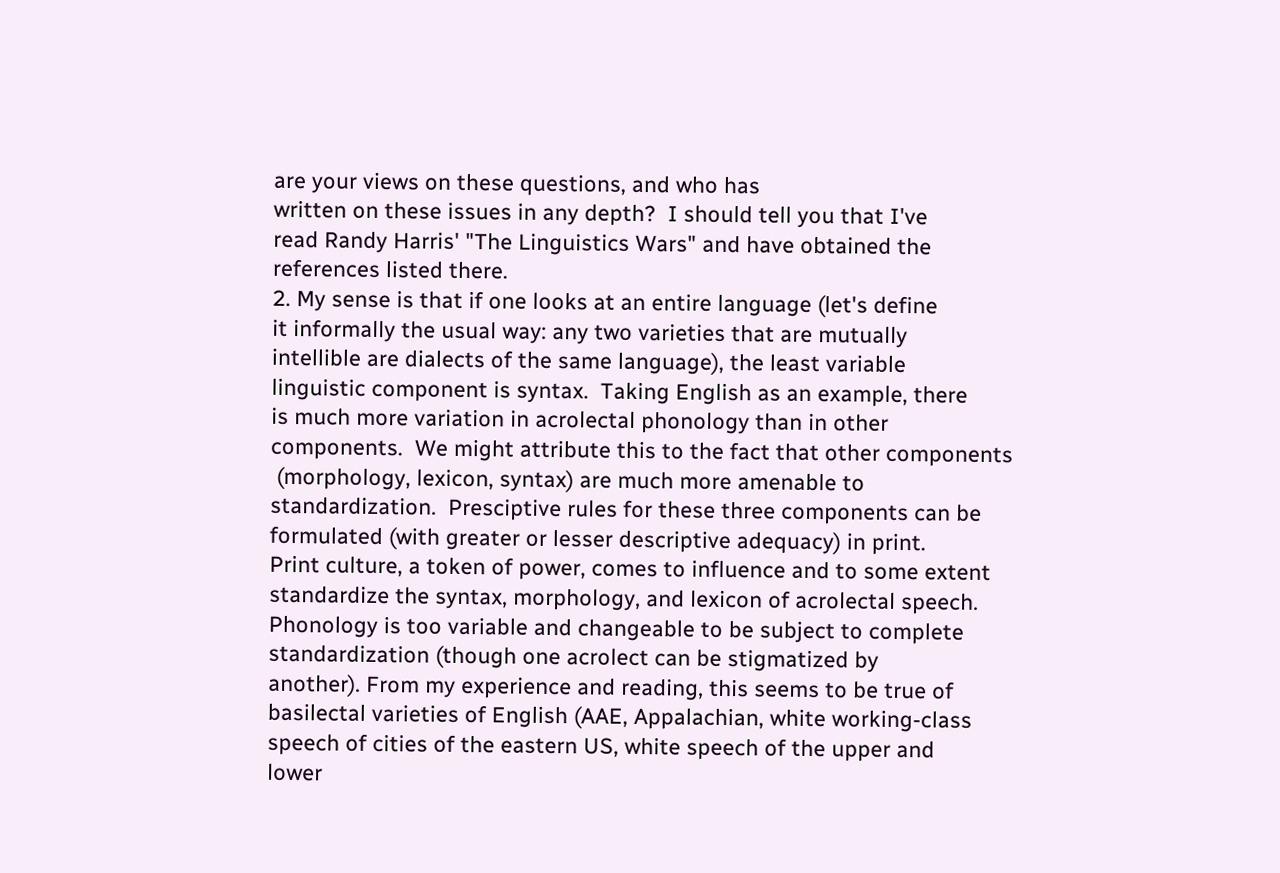are your views on these questions, and who has
written on these issues in any depth?  I should tell you that I've
read Randy Harris' "The Linguistics Wars" and have obtained the
references listed there.
2. My sense is that if one looks at an entire language (let's define
it informally the usual way: any two varieties that are mutually
intellible are dialects of the same language), the least variable
linguistic component is syntax.  Taking English as an example, there
is much more variation in acrolectal phonology than in other
components.  We might attribute this to the fact that other components
 (morphology, lexicon, syntax) are much more amenable to
standardization.  Presciptive rules for these three components can be
formulated (with greater or lesser descriptive adequacy) in print.
Print culture, a token of power, comes to influence and to some extent
standardize the syntax, morphology, and lexicon of acrolectal speech.
Phonology is too variable and changeable to be subject to complete
standardization (though one acrolect can be stigmatized by
another). From my experience and reading, this seems to be true of
basilectal varieties of English (AAE, Appalachian, white working-class
speech of cities of the eastern US, white speech of the upper and
lower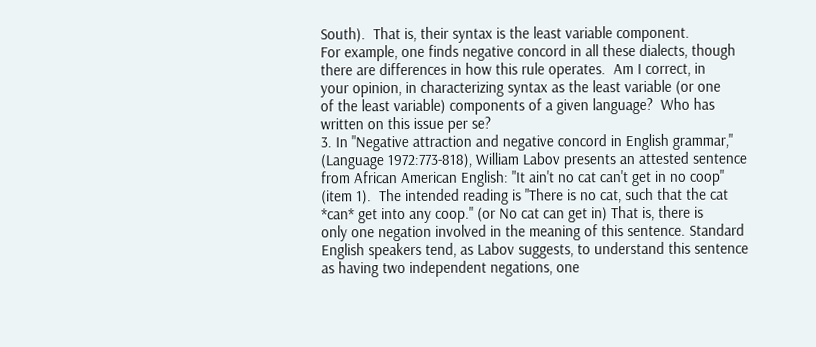South).  That is, their syntax is the least variable component.
For example, one finds negative concord in all these dialects, though
there are differences in how this rule operates.  Am I correct, in
your opinion, in characterizing syntax as the least variable (or one
of the least variable) components of a given language?  Who has
written on this issue per se?
3. In "Negative attraction and negative concord in English grammar,"
(Language 1972:773-818), William Labov presents an attested sentence
from African American English: "It ain't no cat can't get in no coop"
(item 1).  The intended reading is "There is no cat, such that the cat
*can* get into any coop." (or No cat can get in) That is, there is
only one negation involved in the meaning of this sentence. Standard
English speakers tend, as Labov suggests, to understand this sentence
as having two independent negations, one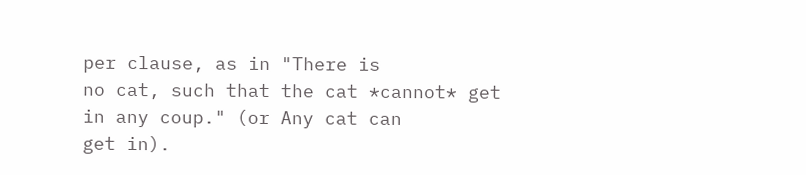per clause, as in "There is
no cat, such that the cat *cannot* get in any coup." (or Any cat can
get in).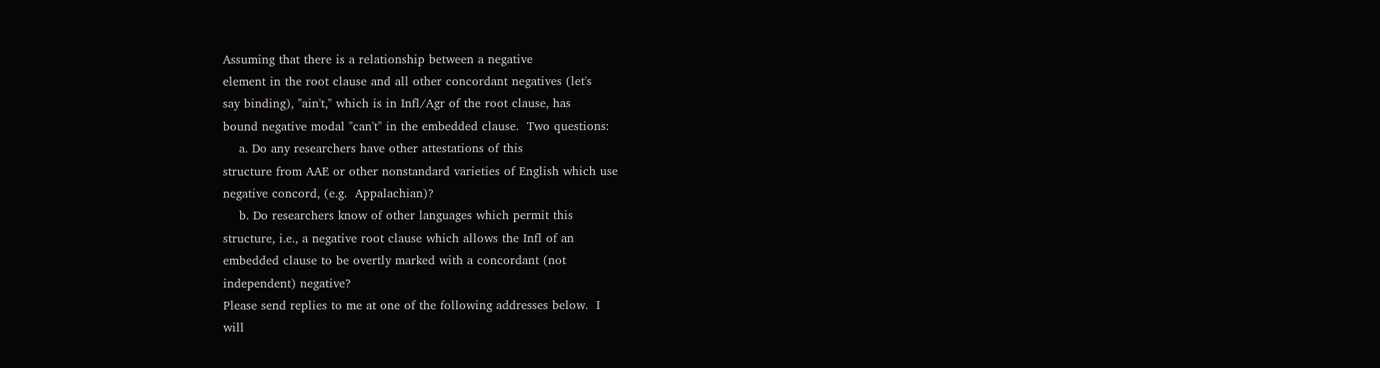Assuming that there is a relationship between a negative
element in the root clause and all other concordant negatives (let's
say binding), "ain't," which is in Infl/Agr of the root clause, has
bound negative modal "can't" in the embedded clause.  Two questions:
    a. Do any researchers have other attestations of this
structure from AAE or other nonstandard varieties of English which use
negative concord, (e.g.  Appalachian)?
    b. Do researchers know of other languages which permit this
structure, i.e., a negative root clause which allows the Infl of an
embedded clause to be overtly marked with a concordant (not
independent) negative?
Please send replies to me at one of the following addresses below.  I
will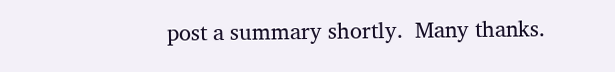post a summary shortly.  Many thanks.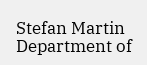Stefan Martin
Department of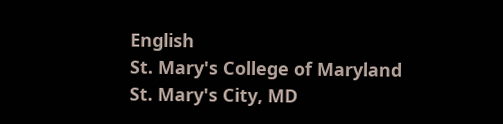English
St. Mary's College of Maryland
St. Mary's City, MD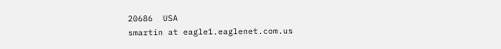20686  USA
smartin at eagle1.eaglenet.com.us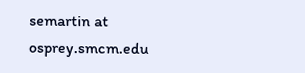semartin at osprey.smcm.edu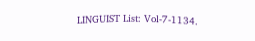LINGUIST List: Vol-7-1134.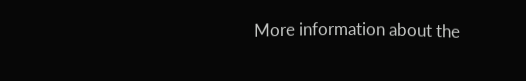More information about the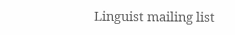Linguist mailing list